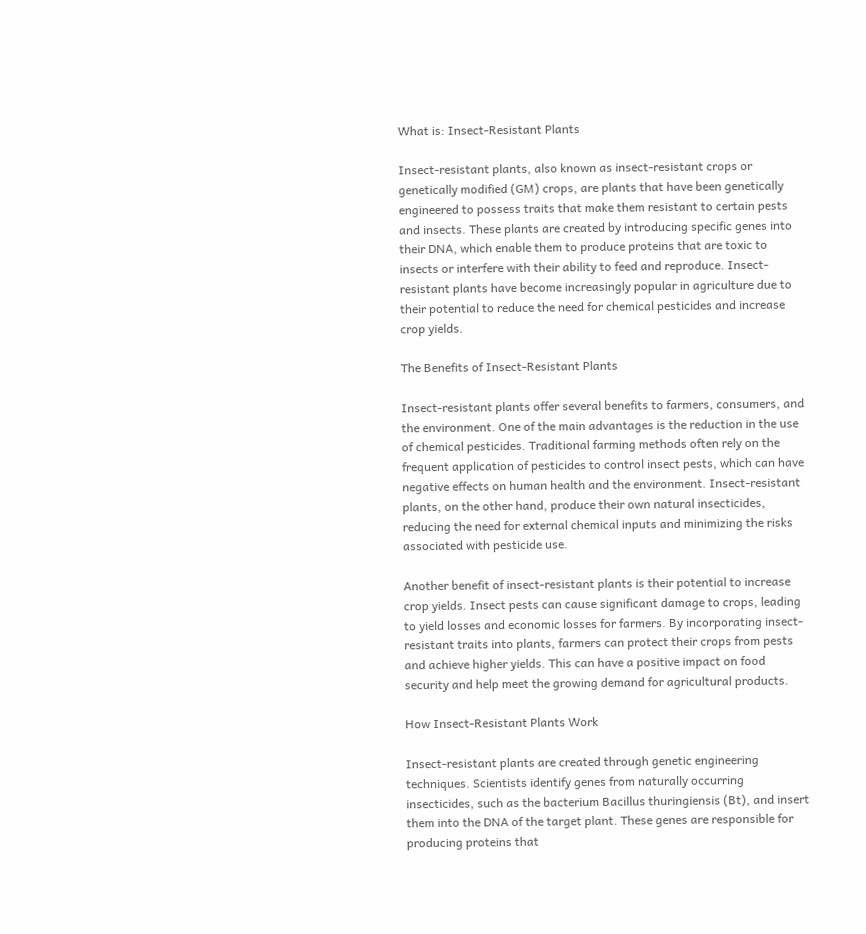What is: Insect-Resistant Plants

Insect-resistant plants, also known as insect-resistant crops or genetically modified (GM) crops, are plants that have been genetically engineered to possess traits that make them resistant to certain pests and insects. These plants are created by introducing specific genes into their DNA, which enable them to produce proteins that are toxic to insects or interfere with their ability to feed and reproduce. Insect-resistant plants have become increasingly popular in agriculture due to their potential to reduce the need for chemical pesticides and increase crop yields.

The Benefits of Insect-Resistant Plants

Insect-resistant plants offer several benefits to farmers, consumers, and the environment. One of the main advantages is the reduction in the use of chemical pesticides. Traditional farming methods often rely on the frequent application of pesticides to control insect pests, which can have negative effects on human health and the environment. Insect-resistant plants, on the other hand, produce their own natural insecticides, reducing the need for external chemical inputs and minimizing the risks associated with pesticide use.

Another benefit of insect-resistant plants is their potential to increase crop yields. Insect pests can cause significant damage to crops, leading to yield losses and economic losses for farmers. By incorporating insect-resistant traits into plants, farmers can protect their crops from pests and achieve higher yields. This can have a positive impact on food security and help meet the growing demand for agricultural products.

How Insect-Resistant Plants Work

Insect-resistant plants are created through genetic engineering techniques. Scientists identify genes from naturally occurring insecticides, such as the bacterium Bacillus thuringiensis (Bt), and insert them into the DNA of the target plant. These genes are responsible for producing proteins that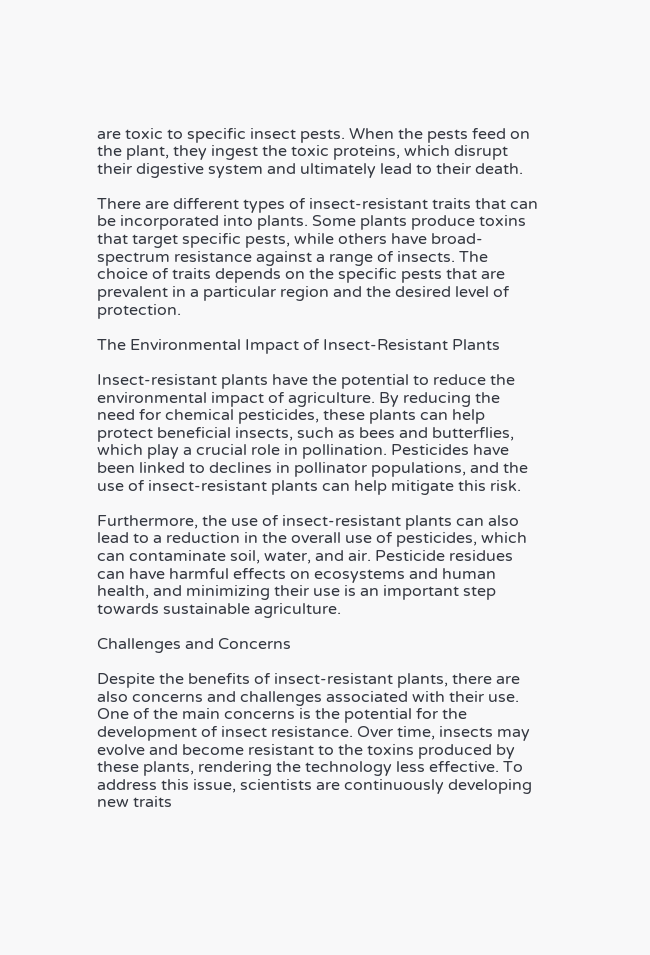are toxic to specific insect pests. When the pests feed on the plant, they ingest the toxic proteins, which disrupt their digestive system and ultimately lead to their death.

There are different types of insect-resistant traits that can be incorporated into plants. Some plants produce toxins that target specific pests, while others have broad-spectrum resistance against a range of insects. The choice of traits depends on the specific pests that are prevalent in a particular region and the desired level of protection.

The Environmental Impact of Insect-Resistant Plants

Insect-resistant plants have the potential to reduce the environmental impact of agriculture. By reducing the need for chemical pesticides, these plants can help protect beneficial insects, such as bees and butterflies, which play a crucial role in pollination. Pesticides have been linked to declines in pollinator populations, and the use of insect-resistant plants can help mitigate this risk.

Furthermore, the use of insect-resistant plants can also lead to a reduction in the overall use of pesticides, which can contaminate soil, water, and air. Pesticide residues can have harmful effects on ecosystems and human health, and minimizing their use is an important step towards sustainable agriculture.

Challenges and Concerns

Despite the benefits of insect-resistant plants, there are also concerns and challenges associated with their use. One of the main concerns is the potential for the development of insect resistance. Over time, insects may evolve and become resistant to the toxins produced by these plants, rendering the technology less effective. To address this issue, scientists are continuously developing new traits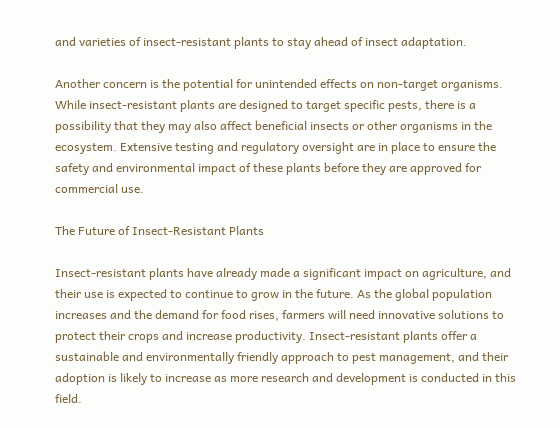and varieties of insect-resistant plants to stay ahead of insect adaptation.

Another concern is the potential for unintended effects on non-target organisms. While insect-resistant plants are designed to target specific pests, there is a possibility that they may also affect beneficial insects or other organisms in the ecosystem. Extensive testing and regulatory oversight are in place to ensure the safety and environmental impact of these plants before they are approved for commercial use.

The Future of Insect-Resistant Plants

Insect-resistant plants have already made a significant impact on agriculture, and their use is expected to continue to grow in the future. As the global population increases and the demand for food rises, farmers will need innovative solutions to protect their crops and increase productivity. Insect-resistant plants offer a sustainable and environmentally friendly approach to pest management, and their adoption is likely to increase as more research and development is conducted in this field.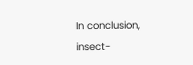In conclusion, insect-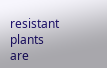resistant plants are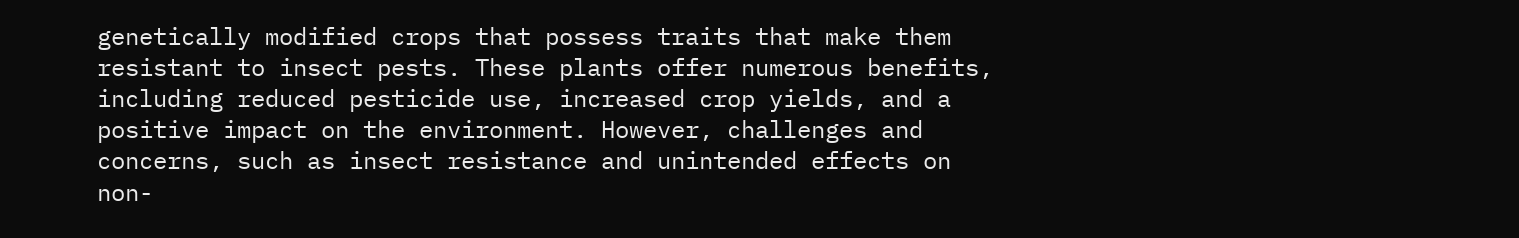genetically modified crops that possess traits that make them resistant to insect pests. These plants offer numerous benefits, including reduced pesticide use, increased crop yields, and a positive impact on the environment. However, challenges and concerns, such as insect resistance and unintended effects on non-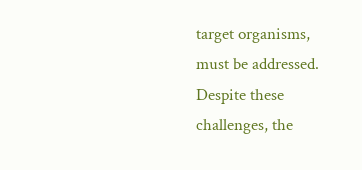target organisms, must be addressed. Despite these challenges, the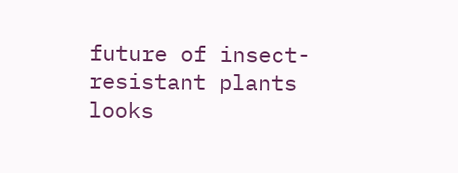future of insect-resistant plants looks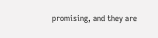promising, and they are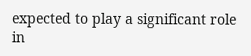expected to play a significant role in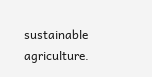sustainable agriculture.